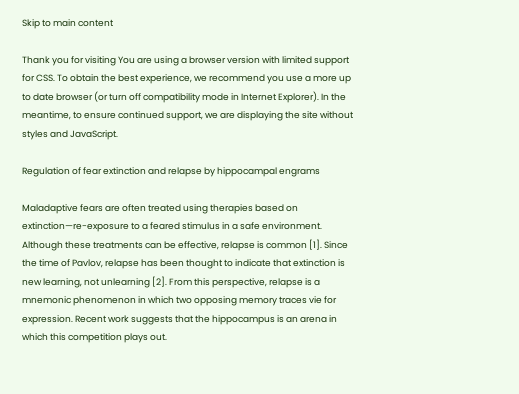Skip to main content

Thank you for visiting You are using a browser version with limited support for CSS. To obtain the best experience, we recommend you use a more up to date browser (or turn off compatibility mode in Internet Explorer). In the meantime, to ensure continued support, we are displaying the site without styles and JavaScript.

Regulation of fear extinction and relapse by hippocampal engrams

Maladaptive fears are often treated using therapies based on extinction—re-exposure to a feared stimulus in a safe environment. Although these treatments can be effective, relapse is common [1]. Since the time of Pavlov, relapse has been thought to indicate that extinction is new learning, not unlearning [2]. From this perspective, relapse is a mnemonic phenomenon in which two opposing memory traces vie for expression. Recent work suggests that the hippocampus is an arena in which this competition plays out.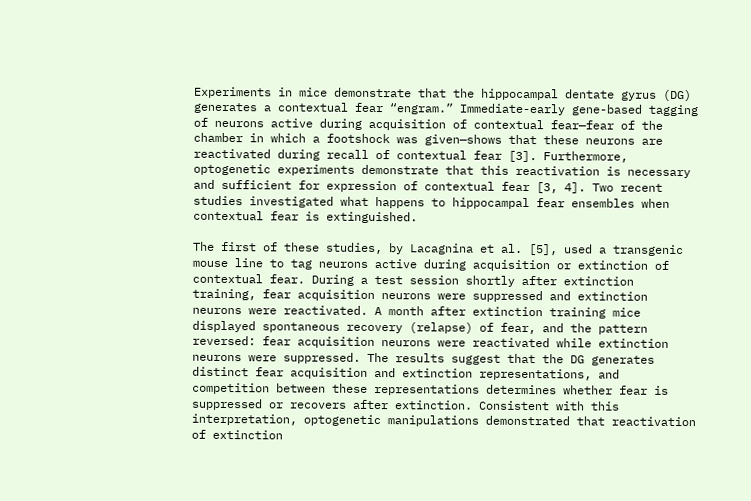Experiments in mice demonstrate that the hippocampal dentate gyrus (DG) generates a contextual fear “engram.” Immediate-early gene-based tagging of neurons active during acquisition of contextual fear—fear of the chamber in which a footshock was given—shows that these neurons are reactivated during recall of contextual fear [3]. Furthermore, optogenetic experiments demonstrate that this reactivation is necessary and sufficient for expression of contextual fear [3, 4]. Two recent studies investigated what happens to hippocampal fear ensembles when contextual fear is extinguished.

The first of these studies, by Lacagnina et al. [5], used a transgenic mouse line to tag neurons active during acquisition or extinction of contextual fear. During a test session shortly after extinction training, fear acquisition neurons were suppressed and extinction neurons were reactivated. A month after extinction training mice displayed spontaneous recovery (relapse) of fear, and the pattern reversed: fear acquisition neurons were reactivated while extinction neurons were suppressed. The results suggest that the DG generates distinct fear acquisition and extinction representations, and competition between these representations determines whether fear is suppressed or recovers after extinction. Consistent with this interpretation, optogenetic manipulations demonstrated that reactivation of extinction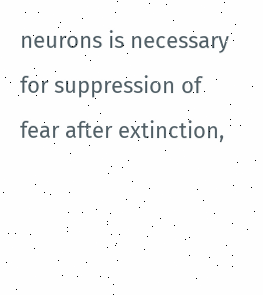neurons is necessary for suppression of fear after extinction,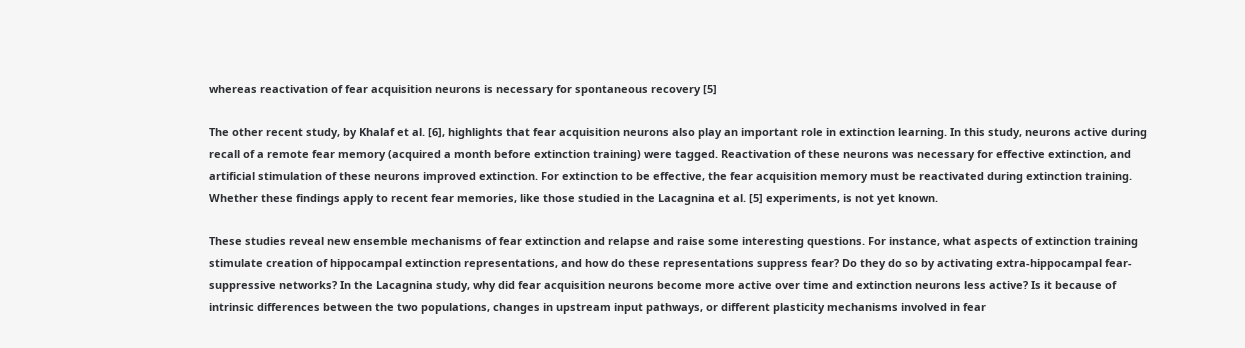whereas reactivation of fear acquisition neurons is necessary for spontaneous recovery [5]

The other recent study, by Khalaf et al. [6], highlights that fear acquisition neurons also play an important role in extinction learning. In this study, neurons active during recall of a remote fear memory (acquired a month before extinction training) were tagged. Reactivation of these neurons was necessary for effective extinction, and artificial stimulation of these neurons improved extinction. For extinction to be effective, the fear acquisition memory must be reactivated during extinction training. Whether these findings apply to recent fear memories, like those studied in the Lacagnina et al. [5] experiments, is not yet known.

These studies reveal new ensemble mechanisms of fear extinction and relapse and raise some interesting questions. For instance, what aspects of extinction training stimulate creation of hippocampal extinction representations, and how do these representations suppress fear? Do they do so by activating extra-hippocampal fear-suppressive networks? In the Lacagnina study, why did fear acquisition neurons become more active over time and extinction neurons less active? Is it because of intrinsic differences between the two populations, changes in upstream input pathways, or different plasticity mechanisms involved in fear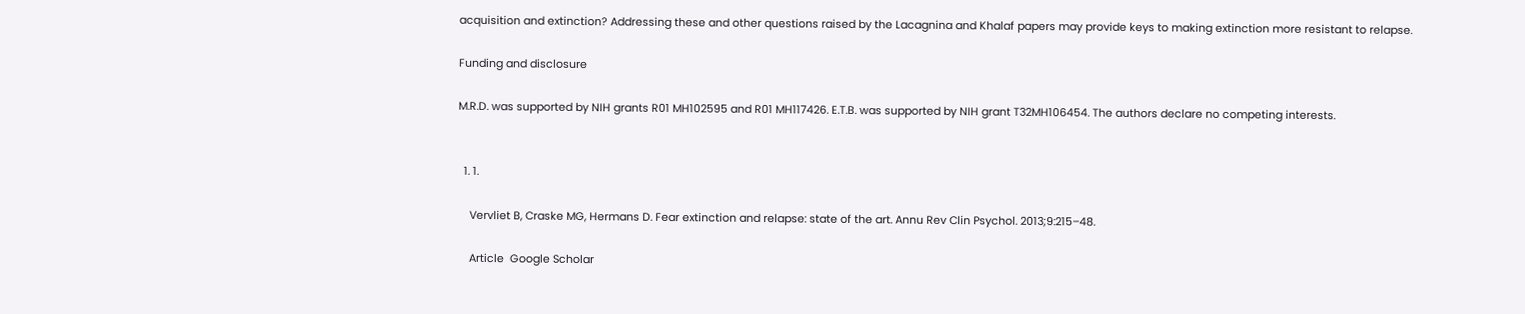acquisition and extinction? Addressing these and other questions raised by the Lacagnina and Khalaf papers may provide keys to making extinction more resistant to relapse.

Funding and disclosure

M.R.D. was supported by NIH grants R01 MH102595 and R01 MH117426. E.T.B. was supported by NIH grant T32MH106454. The authors declare no competing interests.


  1. 1.

    Vervliet B, Craske MG, Hermans D. Fear extinction and relapse: state of the art. Annu Rev Clin Psychol. 2013;9:215–48.

    Article  Google Scholar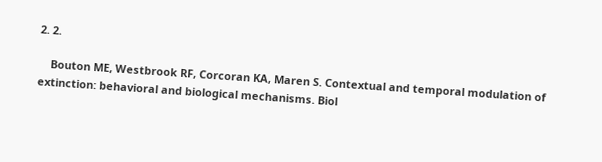2. 2.

    Bouton ME, Westbrook RF, Corcoran KA, Maren S. Contextual and temporal modulation of extinction: behavioral and biological mechanisms. Biol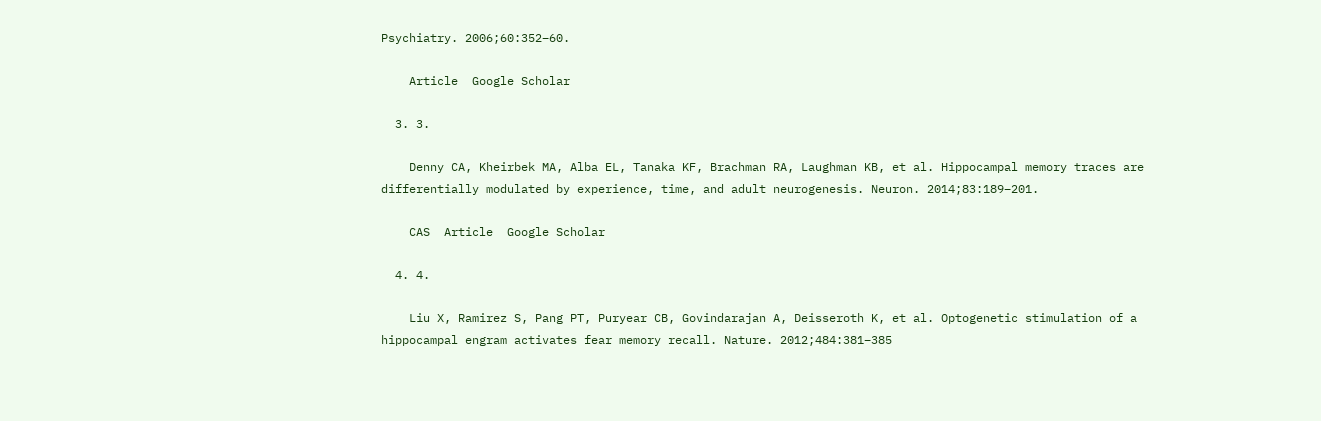Psychiatry. 2006;60:352–60.

    Article  Google Scholar

  3. 3.

    Denny CA, Kheirbek MA, Alba EL, Tanaka KF, Brachman RA, Laughman KB, et al. Hippocampal memory traces are differentially modulated by experience, time, and adult neurogenesis. Neuron. 2014;83:189–201.

    CAS  Article  Google Scholar

  4. 4.

    Liu X, Ramirez S, Pang PT, Puryear CB, Govindarajan A, Deisseroth K, et al. Optogenetic stimulation of a hippocampal engram activates fear memory recall. Nature. 2012;484:381–385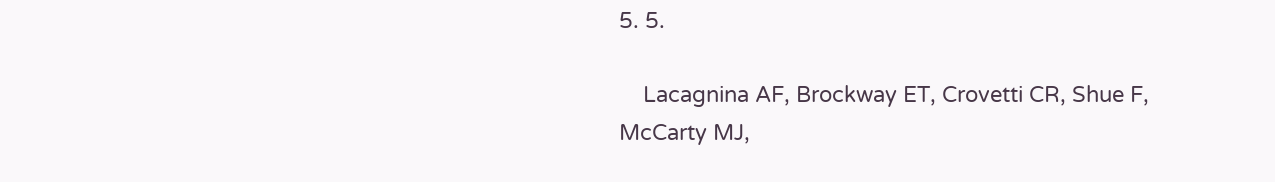5. 5.

    Lacagnina AF, Brockway ET, Crovetti CR, Shue F, McCarty MJ,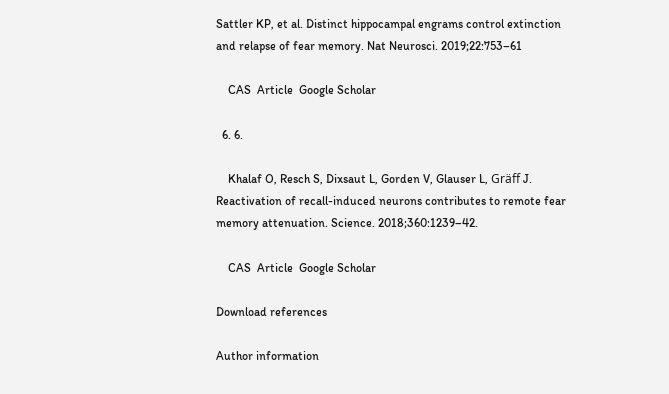Sattler KP, et al. Distinct hippocampal engrams control extinction and relapse of fear memory. Nat Neurosci. 2019;22:753–61

    CAS  Article  Google Scholar

  6. 6.

    Khalaf O, Resch S, Dixsaut L, Gorden V, Glauser L, Gräff J. Reactivation of recall-induced neurons contributes to remote fear memory attenuation. Science. 2018;360:1239–42.

    CAS  Article  Google Scholar

Download references

Author information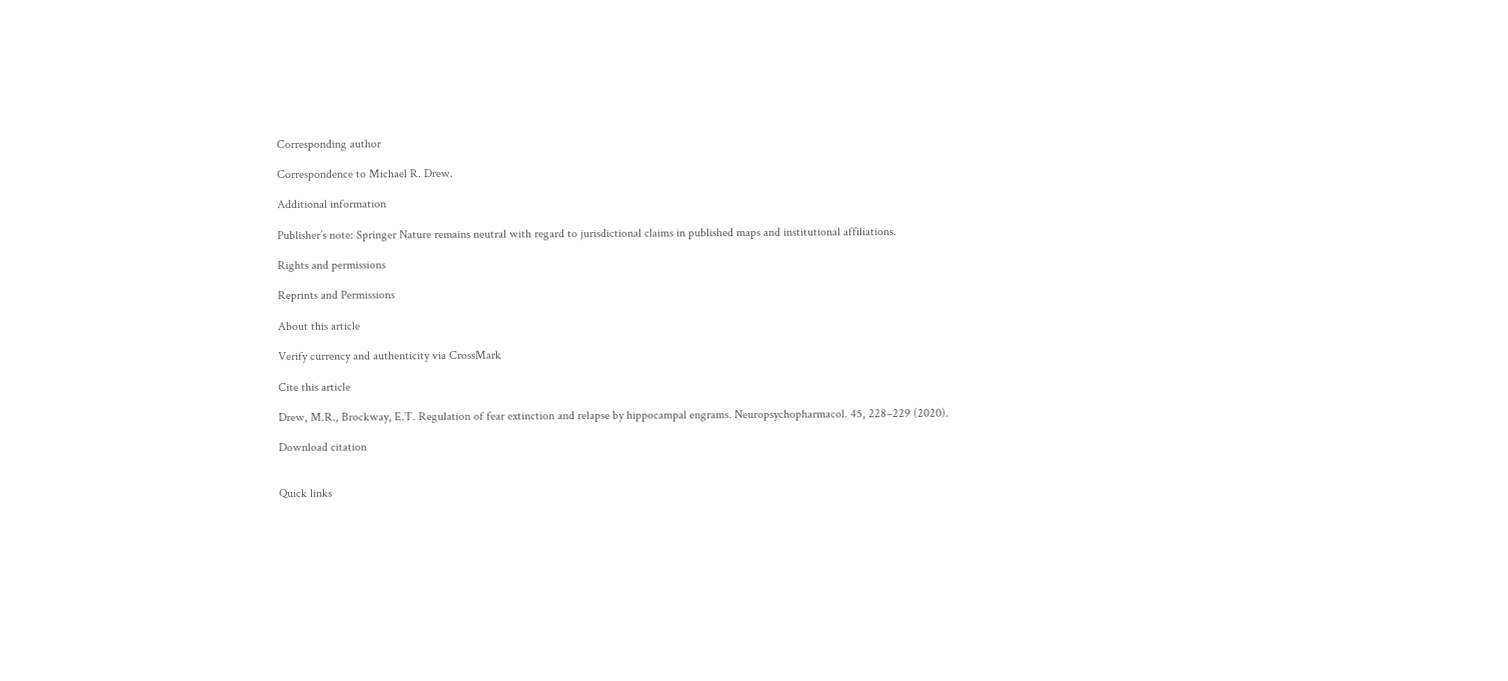Corresponding author

Correspondence to Michael R. Drew.

Additional information

Publisher’s note: Springer Nature remains neutral with regard to jurisdictional claims in published maps and institutional affiliations.

Rights and permissions

Reprints and Permissions

About this article

Verify currency and authenticity via CrossMark

Cite this article

Drew, M.R., Brockway, E.T. Regulation of fear extinction and relapse by hippocampal engrams. Neuropsychopharmacol. 45, 228–229 (2020).

Download citation


Quick links